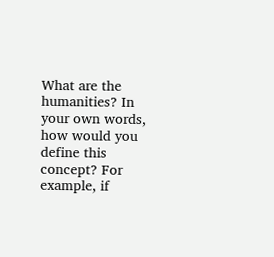What are the humanities? In your own words, how would you define this concept? For example, if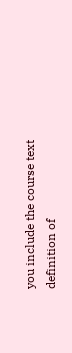you include the course text definition of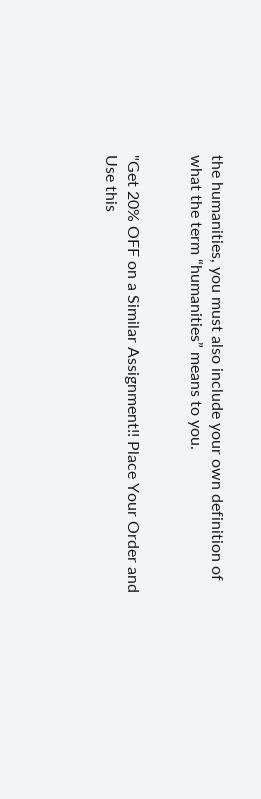the humanities, you must also include your own definition of what the term “humanities” means to you.


"Get 20% OFF on a Similar Assignment!! Place Your Order and Use this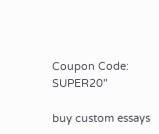Coupon Code: SUPER20"

buy custom essays